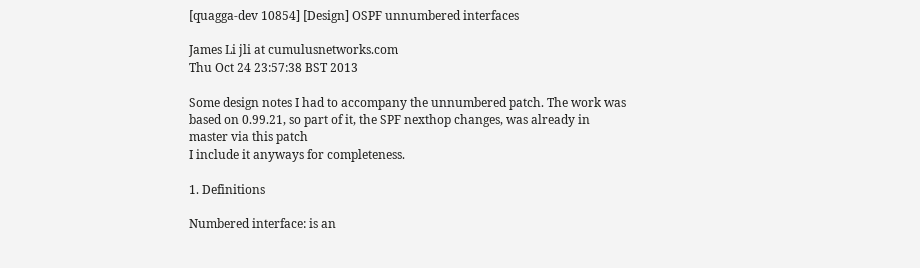[quagga-dev 10854] [Design] OSPF unnumbered interfaces

James Li jli at cumulusnetworks.com
Thu Oct 24 23:57:38 BST 2013

Some design notes I had to accompany the unnumbered patch. The work was
based on 0.99.21, so part of it, the SPF nexthop changes, was already in
master via this patch
I include it anyways for completeness.

1. Definitions

Numbered interface: is an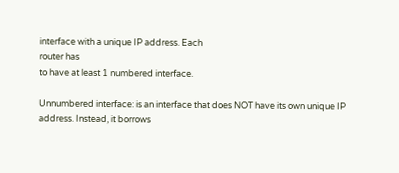interface with a unique IP address. Each
router has
to have at least 1 numbered interface.

Unnumbered interface: is an interface that does NOT have its own unique IP
address. Instead, it borrows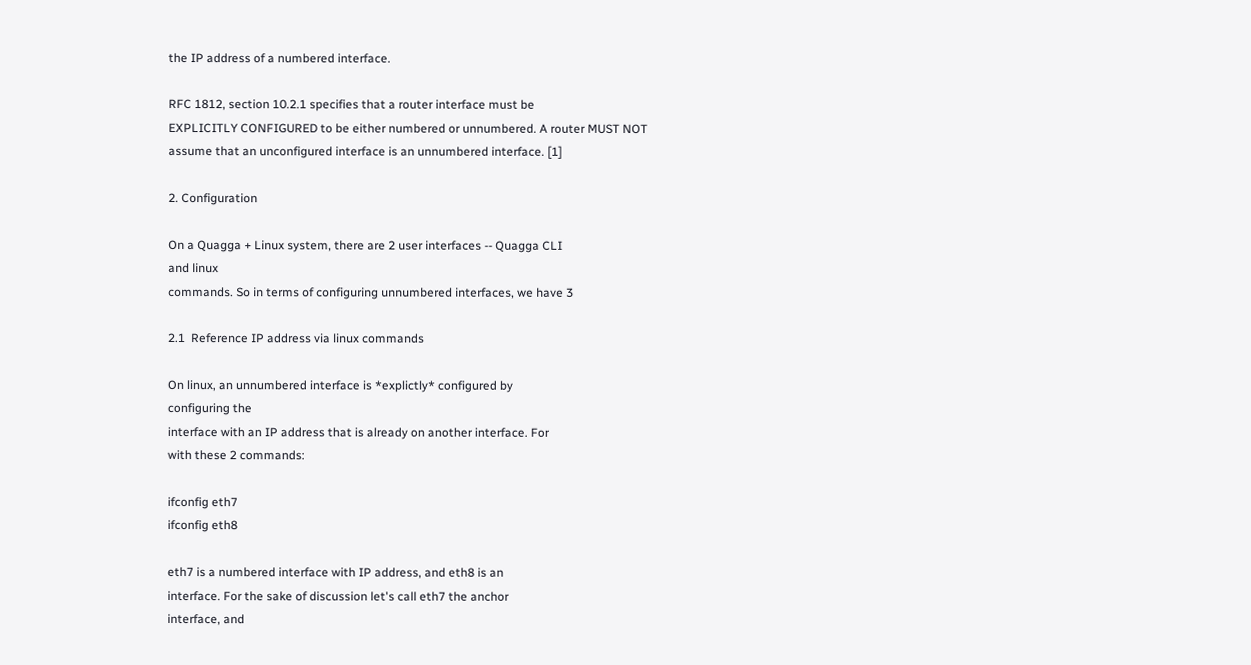the IP address of a numbered interface.

RFC 1812, section 10.2.1 specifies that a router interface must be
EXPLICITLY CONFIGURED to be either numbered or unnumbered. A router MUST NOT
assume that an unconfigured interface is an unnumbered interface. [1]

2. Configuration

On a Quagga + Linux system, there are 2 user interfaces -- Quagga CLI
and linux
commands. So in terms of configuring unnumbered interfaces, we have 3

2.1  Reference IP address via linux commands

On linux, an unnumbered interface is *explictly* configured by
configuring the
interface with an IP address that is already on another interface. For
with these 2 commands:

ifconfig eth7
ifconfig eth8

eth7 is a numbered interface with IP address, and eth8 is an
interface. For the sake of discussion let's call eth7 the anchor
interface, and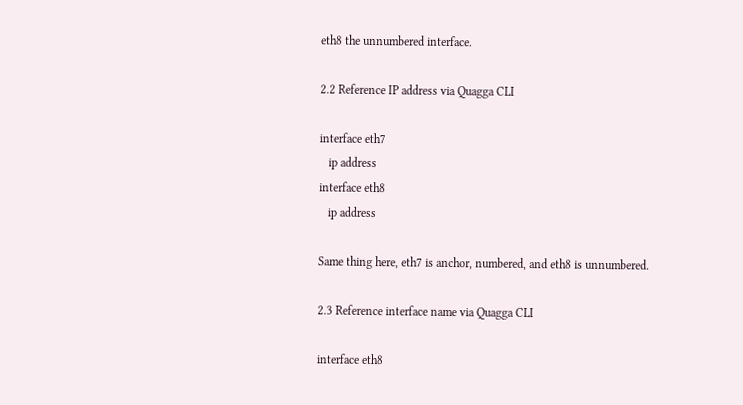eth8 the unnumbered interface.

2.2 Reference IP address via Quagga CLI

interface eth7
   ip address
interface eth8
   ip address

Same thing here, eth7 is anchor, numbered, and eth8 is unnumbered.

2.3 Reference interface name via Quagga CLI

interface eth8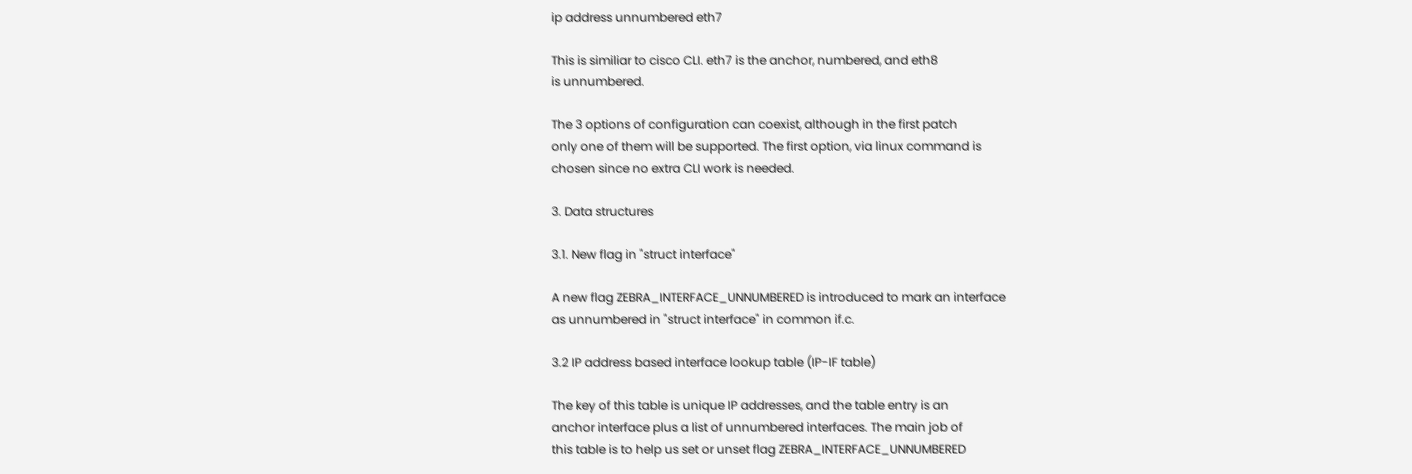ip address unnumbered eth7

This is similiar to cisco CLI. eth7 is the anchor, numbered, and eth8
is unnumbered.

The 3 options of configuration can coexist, although in the first patch
only one of them will be supported. The first option, via linux command is
chosen since no extra CLI work is needed.

3. Data structures

3.1. New flag in "struct interface"

A new flag ZEBRA_INTERFACE_UNNUMBERED is introduced to mark an interface
as unnumbered in "struct interface" in common if.c.

3.2 IP address based interface lookup table (IP-IF table)

The key of this table is unique IP addresses, and the table entry is an
anchor interface plus a list of unnumbered interfaces. The main job of
this table is to help us set or unset flag ZEBRA_INTERFACE_UNNUMBERED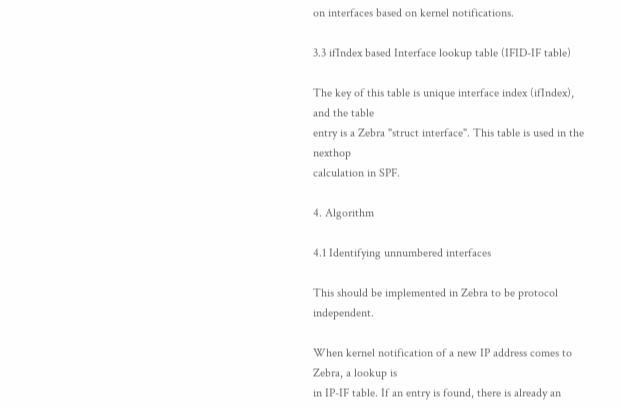on interfaces based on kernel notifications.

3.3 ifIndex based Interface lookup table (IFID-IF table)

The key of this table is unique interface index (ifIndex), and the table
entry is a Zebra "struct interface". This table is used in the nexthop
calculation in SPF.

4. Algorithm

4.1 Identifying unnumbered interfaces

This should be implemented in Zebra to be protocol independent.

When kernel notification of a new IP address comes to Zebra, a lookup is
in IP-IF table. If an entry is found, there is already an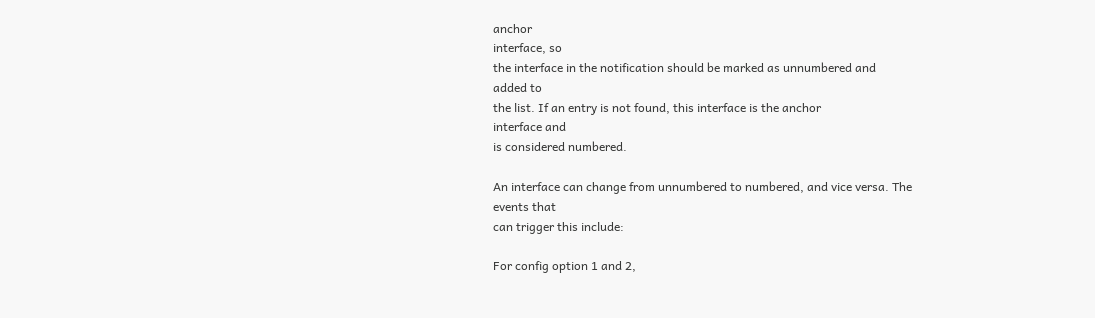anchor
interface, so
the interface in the notification should be marked as unnumbered and
added to
the list. If an entry is not found, this interface is the anchor
interface and
is considered numbered.

An interface can change from unnumbered to numbered, and vice versa. The
events that
can trigger this include:

For config option 1 and 2,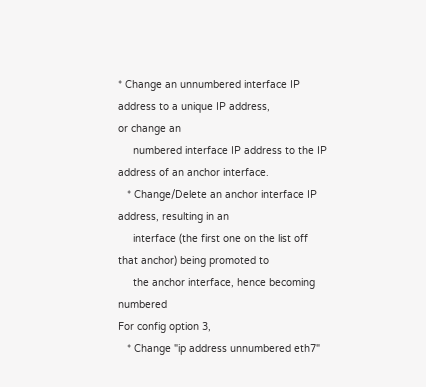* Change an unnumbered interface IP address to a unique IP address,
or change an
     numbered interface IP address to the IP address of an anchor interface.
   * Change/Delete an anchor interface IP address, resulting in an
     interface (the first one on the list off that anchor) being promoted to
     the anchor interface, hence becoming numbered
For config option 3,
   * Change "ip address unnumbered eth7"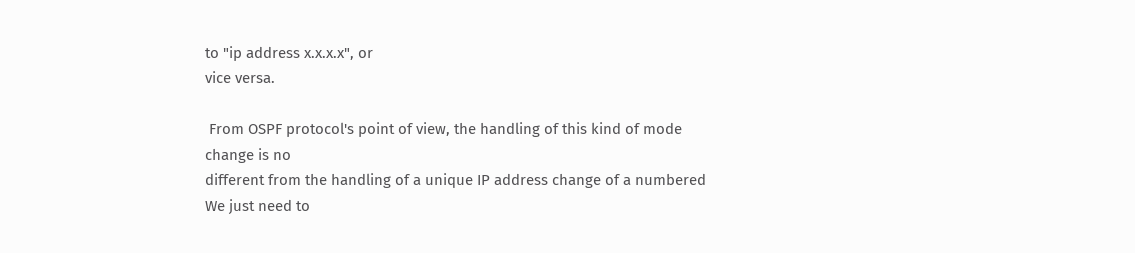to "ip address x.x.x.x", or
vice versa.

 From OSPF protocol's point of view, the handling of this kind of mode
change is no
different from the handling of a unique IP address change of a numbered
We just need to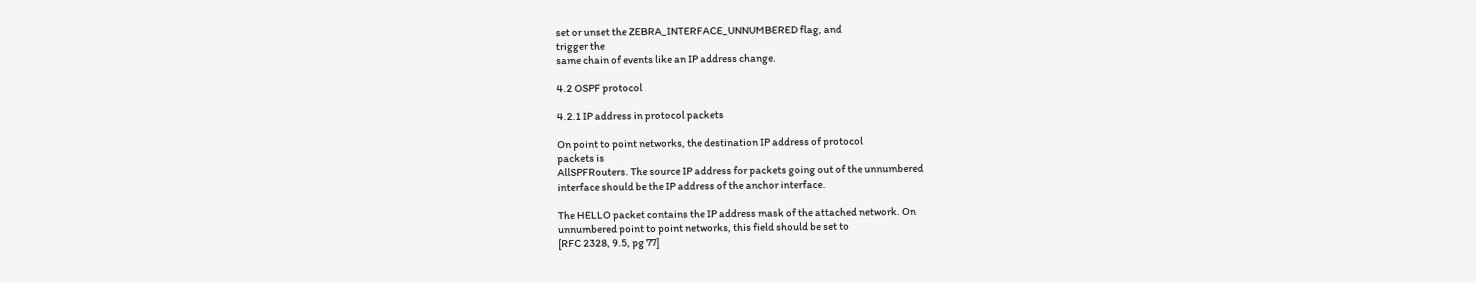set or unset the ZEBRA_INTERFACE_UNNUMBERED flag, and
trigger the
same chain of events like an IP address change.

4.2 OSPF protocol

4.2.1 IP address in protocol packets

On point to point networks, the destination IP address of protocol
packets is
AllSPFRouters. The source IP address for packets going out of the unnumbered
interface should be the IP address of the anchor interface.

The HELLO packet contains the IP address mask of the attached network. On
unnumbered point to point networks, this field should be set to
[RFC 2328, 9.5, pg 77]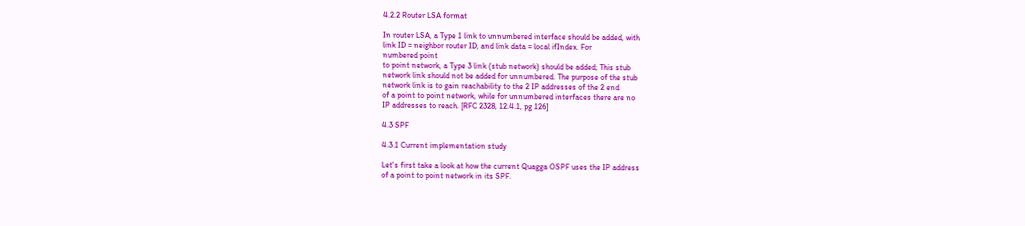4.2.2 Router LSA format

In router LSA, a Type 1 link to unnumbered interface should be added, with
link ID = neighbor router ID, and link data = local ifIndex. For
numbered point
to point network, a Type 3 link (stub network) should be added; This stub
network link should not be added for unnumbered. The purpose of the stub
network link is to gain reachability to the 2 IP addresses of the 2 end
of a point to point network, while for unnumbered interfaces there are no
IP addresses to reach. [RFC 2328, 12.4.1, pg 126]

4.3 SPF

4.3.1 Current implementation study

Let's first take a look at how the current Quagga OSPF uses the IP address
of a point to point network in its SPF.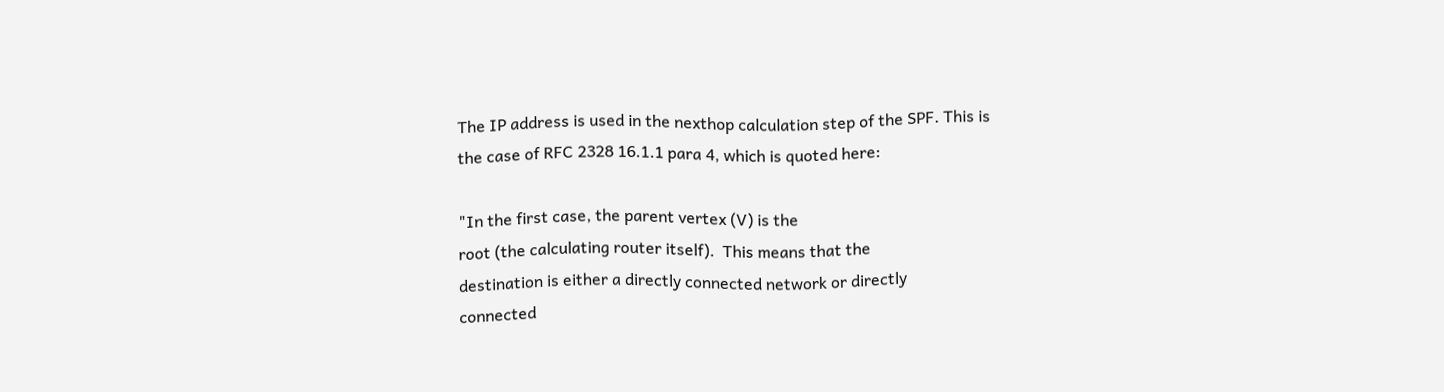The IP address is used in the nexthop calculation step of the SPF. This is
the case of RFC 2328 16.1.1 para 4, which is quoted here:

"In the first case, the parent vertex (V) is the
root (the calculating router itself).  This means that the
destination is either a directly connected network or directly
connected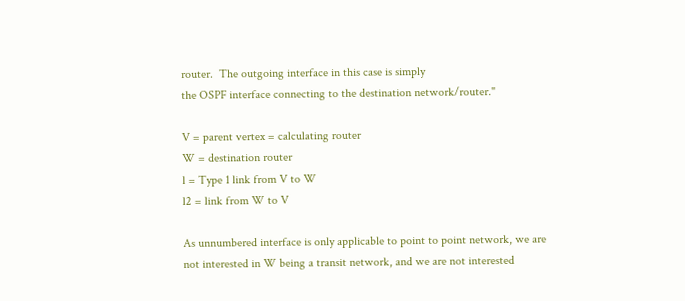router.  The outgoing interface in this case is simply
the OSPF interface connecting to the destination network/router."

V = parent vertex = calculating router
W = destination router
l = Type 1 link from V to W
l2 = link from W to V

As unnumbered interface is only applicable to point to point network, we are
not interested in W being a transit network, and we are not interested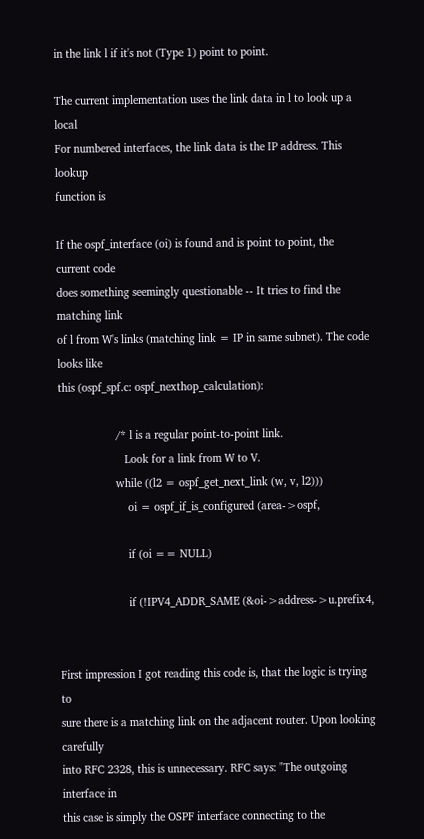in the link l if it's not (Type 1) point to point.

The current implementation uses the link data in l to look up a local
For numbered interfaces, the link data is the IP address. This lookup
function is

If the ospf_interface (oi) is found and is point to point, the current code
does something seemingly questionable -- It tries to find the matching link
of l from W's links (matching link = IP in same subnet). The code looks like
this (ospf_spf.c: ospf_nexthop_calculation):

                   /* l is a regular point-to-point link.
                      Look for a link from W to V.
                   while ((l2 = ospf_get_next_link (w, v, l2)))
                       oi = ospf_if_is_configured (area->ospf,

                       if (oi == NULL)

                       if (!IPV4_ADDR_SAME (&oi->address->u.prefix4,


First impression I got reading this code is, that the logic is trying to
sure there is a matching link on the adjacent router. Upon looking carefully
into RFC 2328, this is unnecessary. RFC says: "The outgoing interface in
this case is simply the OSPF interface connecting to the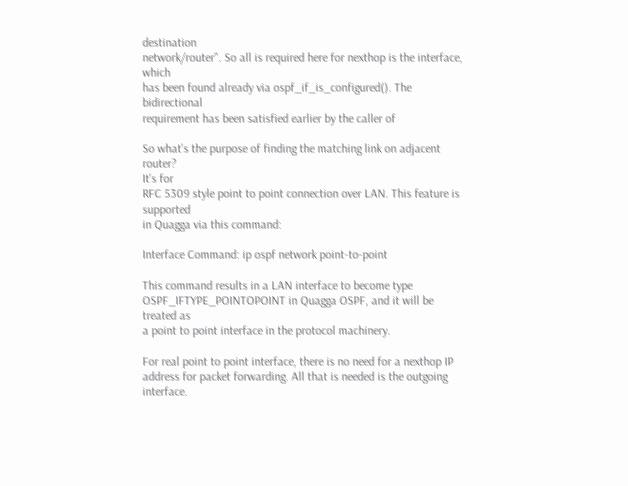destination
network/router". So all is required here for nexthop is the interface, which
has been found already via ospf_if_is_configured(). The bidirectional
requirement has been satisfied earlier by the caller of

So what's the purpose of finding the matching link on adjacent router?
It's for
RFC 5309 style point to point connection over LAN. This feature is supported
in Quagga via this command:

Interface Command: ip ospf network point-to-point

This command results in a LAN interface to become type
OSPF_IFTYPE_POINTOPOINT in Quagga OSPF, and it will be treated as
a point to point interface in the protocol machinery.

For real point to point interface, there is no need for a nexthop IP
address for packet forwarding. All that is needed is the outgoing interface.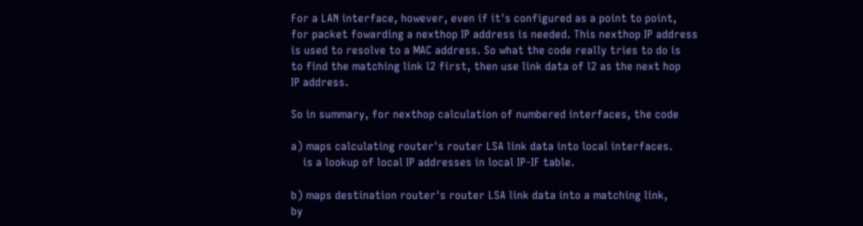For a LAN interface, however, even if it's configured as a point to point,
for packet fowarding a nexthop IP address is needed. This nexthop IP address
is used to resolve to a MAC address. So what the code really tries to do is
to find the matching link l2 first, then use link data of l2 as the next hop
IP address.

So in summary, for nexthop calculation of numbered interfaces, the code

a) maps calculating router's router LSA link data into local interfaces.
    is a lookup of local IP addresses in local IP-IF table.

b) maps destination router's router LSA link data into a matching link,
by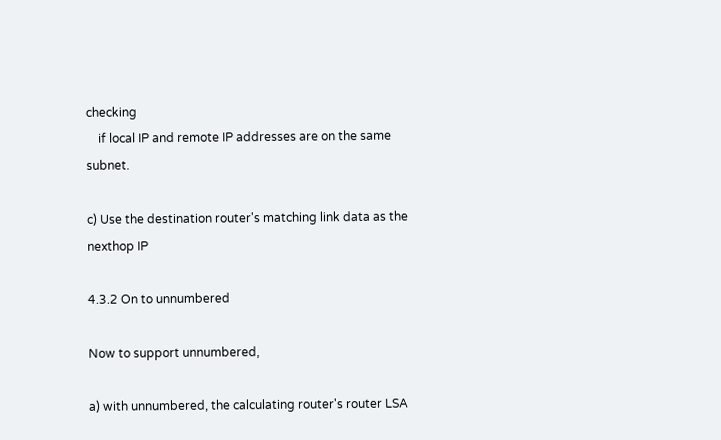checking
    if local IP and remote IP addresses are on the same subnet.

c) Use the destination router's matching link data as the nexthop IP

4.3.2 On to unnumbered

Now to support unnumbered,

a) with unnumbered, the calculating router's router LSA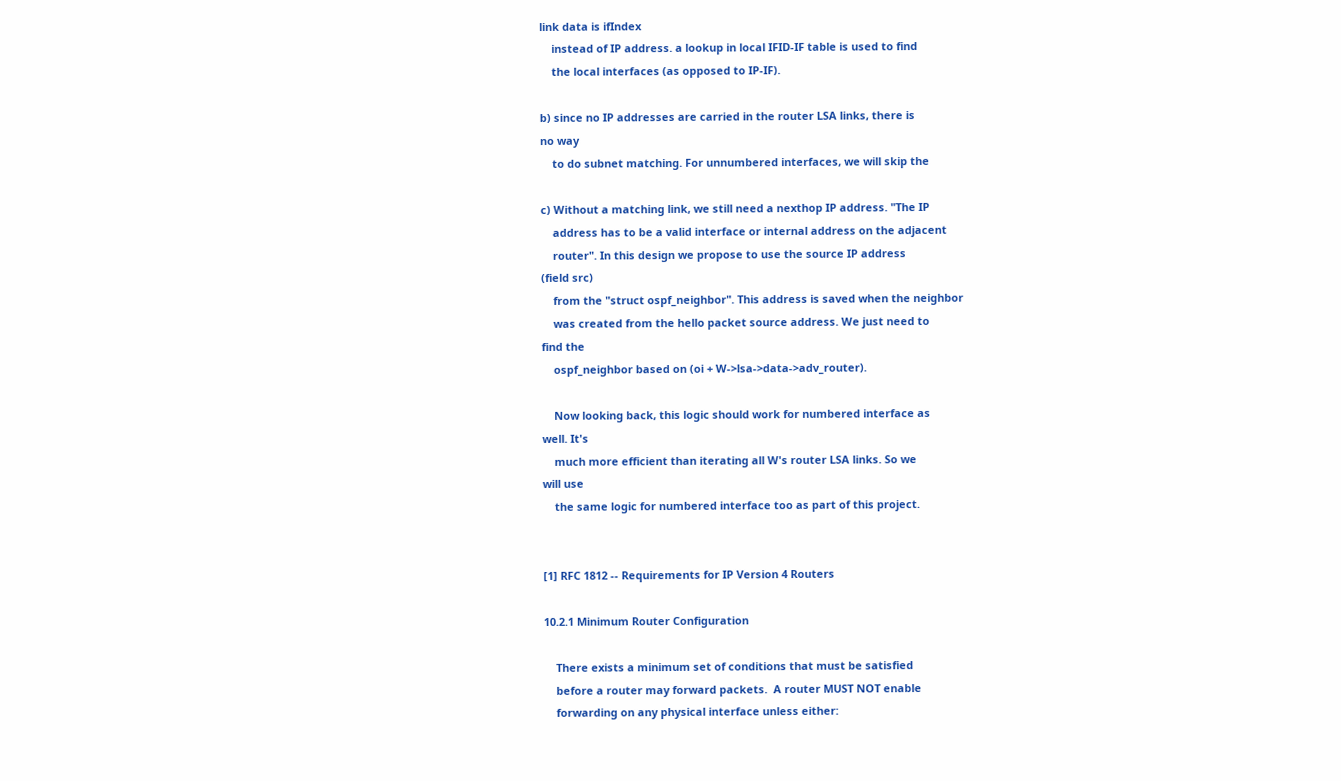link data is ifIndex
    instead of IP address. a lookup in local IFID-IF table is used to find
    the local interfaces (as opposed to IP-IF).

b) since no IP addresses are carried in the router LSA links, there is
no way
    to do subnet matching. For unnumbered interfaces, we will skip the

c) Without a matching link, we still need a nexthop IP address. "The IP
    address has to be a valid interface or internal address on the adjacent
    router". In this design we propose to use the source IP address
(field src)
    from the "struct ospf_neighbor". This address is saved when the neighbor
    was created from the hello packet source address. We just need to
find the
    ospf_neighbor based on (oi + W->lsa->data->adv_router).

    Now looking back, this logic should work for numbered interface as
well. It's
    much more efficient than iterating all W's router LSA links. So we
will use
    the same logic for numbered interface too as part of this project.


[1] RFC 1812 -- Requirements for IP Version 4 Routers

10.2.1 Minimum Router Configuration

    There exists a minimum set of conditions that must be satisfied
    before a router may forward packets.  A router MUST NOT enable
    forwarding on any physical interface unless either: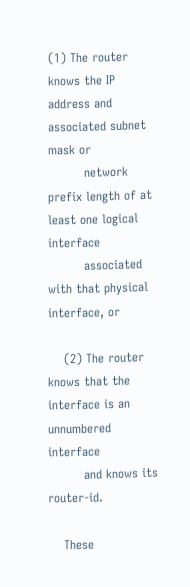(1) The router knows the IP address and associated subnet mask or
         network prefix length of at least one logical interface
         associated with that physical interface, or

    (2) The router knows that the interface is an unnumbered interface
         and knows its router-id.

    These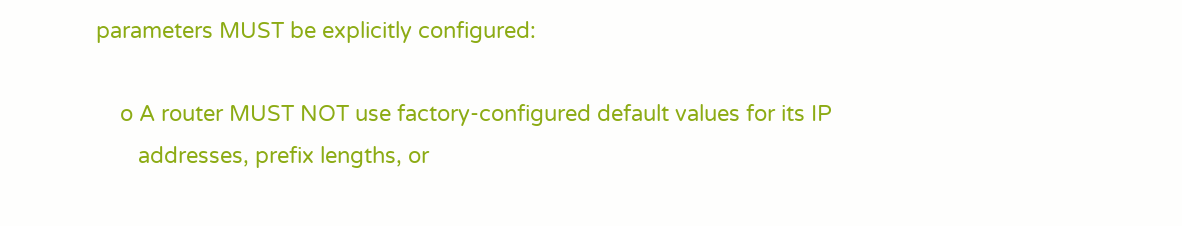parameters MUST be explicitly configured:

    o A router MUST NOT use factory-configured default values for its IP
       addresses, prefix lengths, or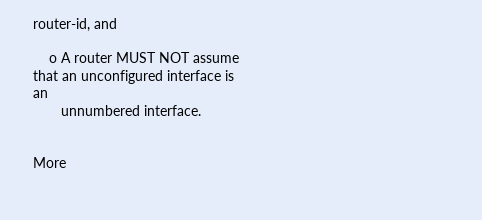router-id, and

    o A router MUST NOT assume that an unconfigured interface is an
       unnumbered interface.


More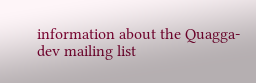information about the Quagga-dev mailing list